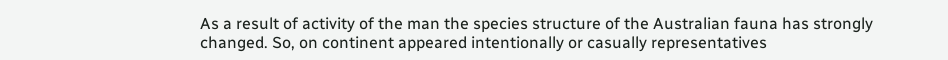As a result of activity of the man the species structure of the Australian fauna has strongly changed. So, on continent appeared intentionally or casually representatives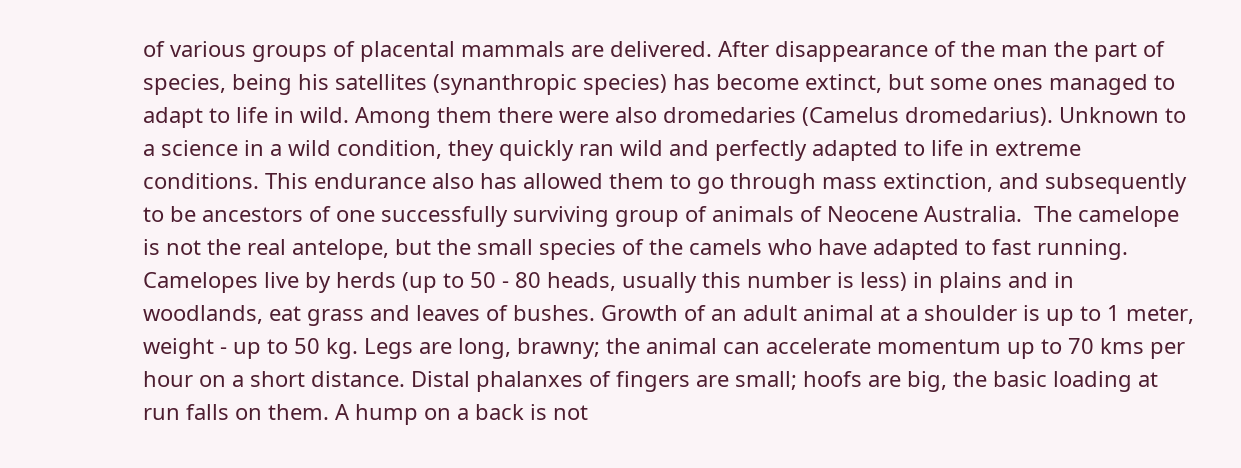of various groups of placental mammals are delivered. After disappearance of the man the part of species, being his satellites (synanthropic species) has become extinct, but some ones managed to adapt to life in wild. Among them there were also dromedaries (Camelus dromedarius). Unknown to a science in a wild condition, they quickly ran wild and perfectly adapted to life in extreme conditions. This endurance also has allowed them to go through mass extinction, and subsequently to be ancestors of one successfully surviving group of animals of Neocene Australia.  The camelope is not the real antelope, but the small species of the camels who have adapted to fast running. Camelopes live by herds (up to 50 - 80 heads, usually this number is less) in plains and in woodlands, eat grass and leaves of bushes. Growth of an adult animal at a shoulder is up to 1 meter, weight - up to 50 kg. Legs are long, brawny; the animal can accelerate momentum up to 70 kms per hour on a short distance. Distal phalanxes of fingers are small; hoofs are big, the basic loading at run falls on them. A hump on a back is not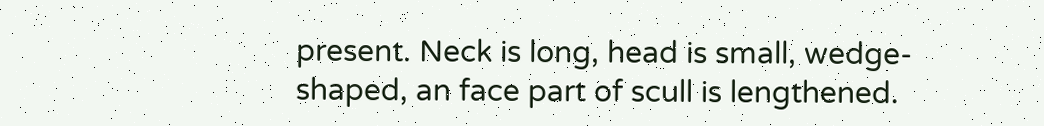present. Neck is long, head is small, wedge-shaped, an face part of scull is lengthened.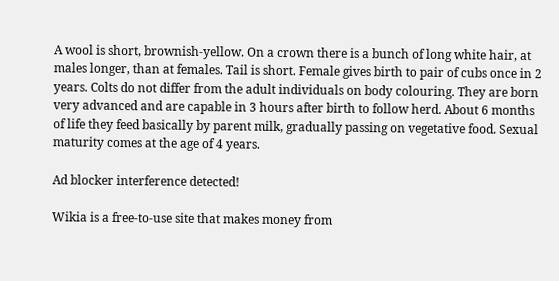A wool is short, brownish-yellow. On a crown there is a bunch of long white hair, at males longer, than at females. Tail is short. Female gives birth to pair of cubs once in 2 years. Colts do not differ from the adult individuals on body colouring. They are born very advanced and are capable in 3 hours after birth to follow herd. About 6 months of life they feed basically by parent milk, gradually passing on vegetative food. Sexual maturity comes at the age of 4 years.

Ad blocker interference detected!

Wikia is a free-to-use site that makes money from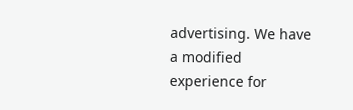advertising. We have a modified experience for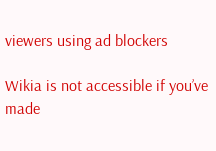viewers using ad blockers

Wikia is not accessible if you’ve made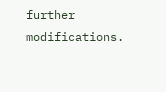further modifications.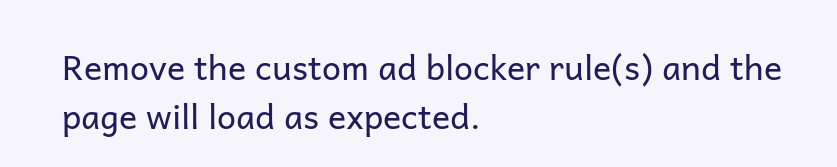Remove the custom ad blocker rule(s) and the page will load as expected.